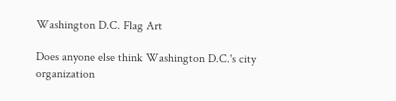Washington D.C. Flag Art

Does anyone else think Washington D.C.'s city organization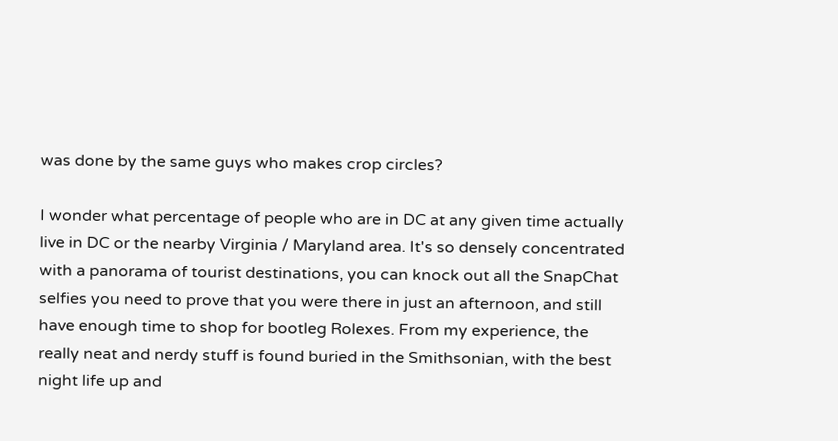was done by the same guys who makes crop circles?

I wonder what percentage of people who are in DC at any given time actually live in DC or the nearby Virginia / Maryland area. It's so densely concentrated with a panorama of tourist destinations, you can knock out all the SnapChat selfies you need to prove that you were there in just an afternoon, and still have enough time to shop for bootleg Rolexes. From my experience, the really neat and nerdy stuff is found buried in the Smithsonian, with the best night life up and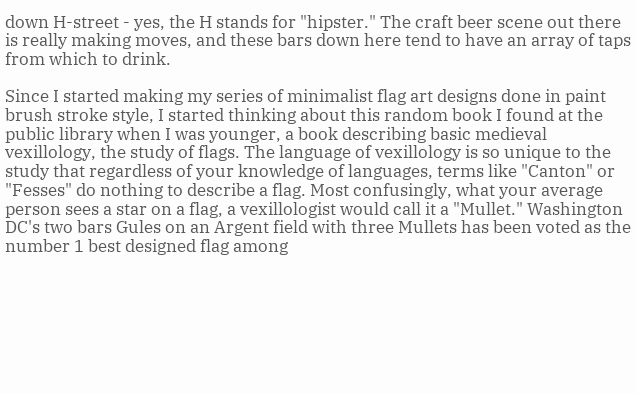down H-street - yes, the H stands for "hipster." The craft beer scene out there is really making moves, and these bars down here tend to have an array of taps from which to drink.

Since I started making my series of minimalist flag art designs done in paint brush stroke style, I started thinking about this random book I found at the public library when I was younger, a book describing basic medieval vexillology, the study of flags. The language of vexillology is so unique to the study that regardless of your knowledge of languages, terms like "Canton" or "Fesses" do nothing to describe a flag. Most confusingly, what your average person sees a star on a flag, a vexillologist would call it a "Mullet." Washington DC's two bars Gules on an Argent field with three Mullets has been voted as the number 1 best designed flag among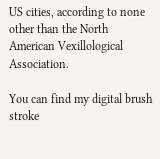US cities, according to none other than the North American Vexillological Association.

You can find my digital brush stroke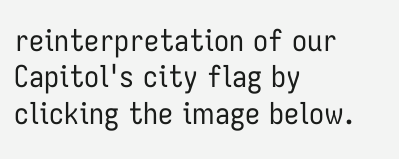reinterpretation of our Capitol's city flag by clicking the image below.